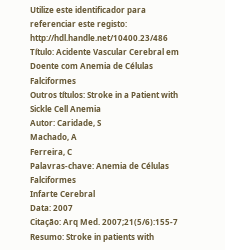Utilize este identificador para referenciar este registo: http://hdl.handle.net/10400.23/486
Título: Acidente Vascular Cerebral em Doente com Anemia de Células Falciformes
Outros títulos: Stroke in a Patient with Sickle Cell Anemia
Autor: Caridade, S
Machado, A
Ferreira, C
Palavras-chave: Anemia de Células Falciformes
Infarte Cerebral
Data: 2007
Citação: Arq Med. 2007;21(5/6):155-7
Resumo: Stroke in patients with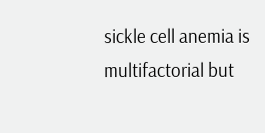sickle cell anemia is multifactorial but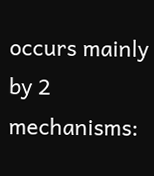occurs mainly by 2 mechanisms: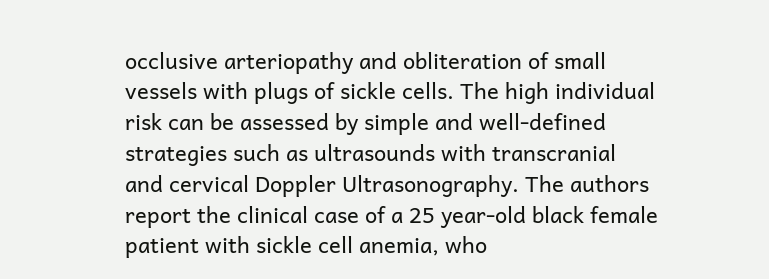occlusive arteriopathy and obliteration of small vessels with plugs of sickle cells. The high individual risk can be assessed by simple and well-defined strategies such as ultrasounds with transcranial and cervical Doppler Ultrasonography. The authors report the clinical case of a 25 year-old black female patient with sickle cell anemia, who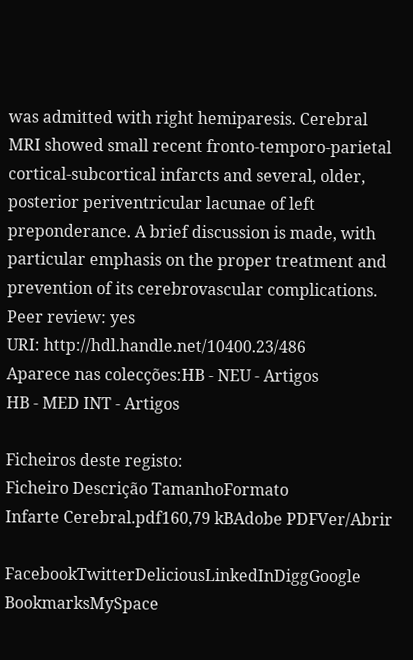was admitted with right hemiparesis. Cerebral MRI showed small recent fronto-temporo-parietal cortical-subcortical infarcts and several, older, posterior periventricular lacunae of left preponderance. A brief discussion is made, with particular emphasis on the proper treatment and prevention of its cerebrovascular complications.
Peer review: yes
URI: http://hdl.handle.net/10400.23/486
Aparece nas colecções:HB - NEU - Artigos
HB - MED INT - Artigos

Ficheiros deste registo:
Ficheiro Descrição TamanhoFormato
Infarte Cerebral.pdf160,79 kBAdobe PDFVer/Abrir

FacebookTwitterDeliciousLinkedInDiggGoogle BookmarksMySpace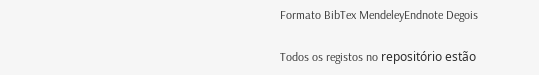Formato BibTex MendeleyEndnote Degois

Todos os registos no repositório estão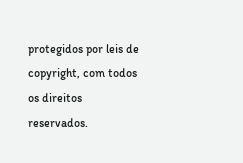protegidos por leis de copyright, com todos os direitos reservados.